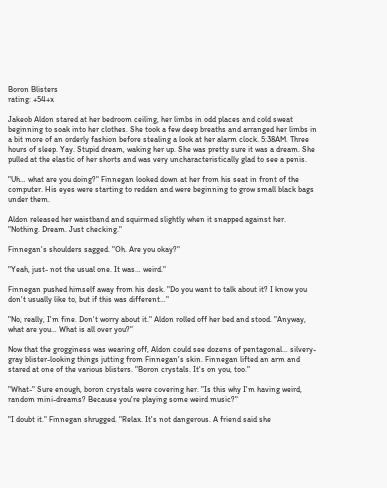Boron Blisters
rating: +54+x

Jakeob Aldon stared at her bedroom ceiling, her limbs in odd places and cold sweat beginning to soak into her clothes. She took a few deep breaths and arranged her limbs in a bit more of an orderly fashion before stealing a look at her alarm clock. 5:38AM. Three hours of sleep. Yay. Stupid dream, waking her up. She was pretty sure it was a dream. She pulled at the elastic of her shorts and was very uncharacteristically glad to see a penis.

"Uh… what are you doing?" Finnegan looked down at her from his seat in front of the computer. His eyes were starting to redden and were beginning to grow small black bags under them.

Aldon released her waistband and squirmed slightly when it snapped against her. "Nothing. Dream. Just checking."

Finnegan's shoulders sagged. "Oh. Are you okay?"

"Yeah, just- not the usual one. It was… weird."

Finnegan pushed himself away from his desk. "Do you want to talk about it? I know you don't usually like to, but if this was different…"

"No, really, I'm fine. Don't worry about it." Aldon rolled off her bed and stood. "Anyway, what are you… What is all over you?"

Now that the grogginess was wearing off, Aldon could see dozens of pentagonal… silvery-gray blister-looking things jutting from Finnegan's skin. Finnegan lifted an arm and stared at one of the various blisters. "Boron crystals. It's on you, too."

"What-" Sure enough, boron crystals were covering her. "Is this why I'm having weird, random mini-dreams? Because you're playing some weird music?"

"I doubt it." Finnegan shrugged. "Relax. It's not dangerous. A friend said she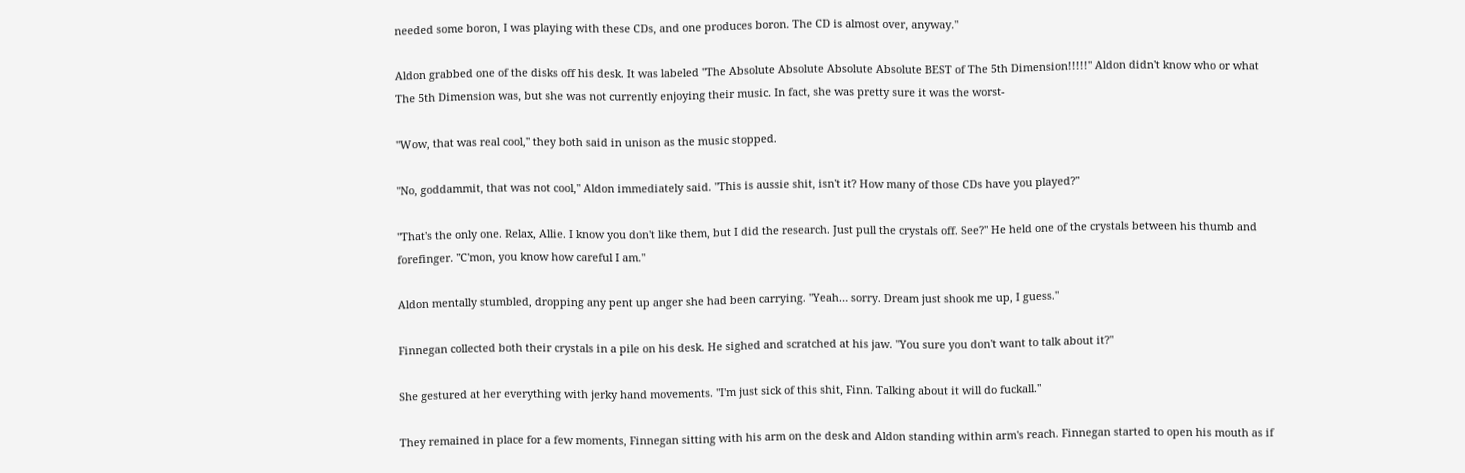needed some boron, I was playing with these CDs, and one produces boron. The CD is almost over, anyway."

Aldon grabbed one of the disks off his desk. It was labeled "The Absolute Absolute Absolute Absolute BEST of The 5th Dimension!!!!!" Aldon didn't know who or what The 5th Dimension was, but she was not currently enjoying their music. In fact, she was pretty sure it was the worst-

"Wow, that was real cool," they both said in unison as the music stopped.

"No, goddammit, that was not cool," Aldon immediately said. "This is aussie shit, isn't it? How many of those CDs have you played?"

"That's the only one. Relax, Allie. I know you don't like them, but I did the research. Just pull the crystals off. See?" He held one of the crystals between his thumb and forefinger. "C'mon, you know how careful I am."

Aldon mentally stumbled, dropping any pent up anger she had been carrying. "Yeah… sorry. Dream just shook me up, I guess."

Finnegan collected both their crystals in a pile on his desk. He sighed and scratched at his jaw. "You sure you don't want to talk about it?"

She gestured at her everything with jerky hand movements. "I'm just sick of this shit, Finn. Talking about it will do fuckall."

They remained in place for a few moments, Finnegan sitting with his arm on the desk and Aldon standing within arm's reach. Finnegan started to open his mouth as if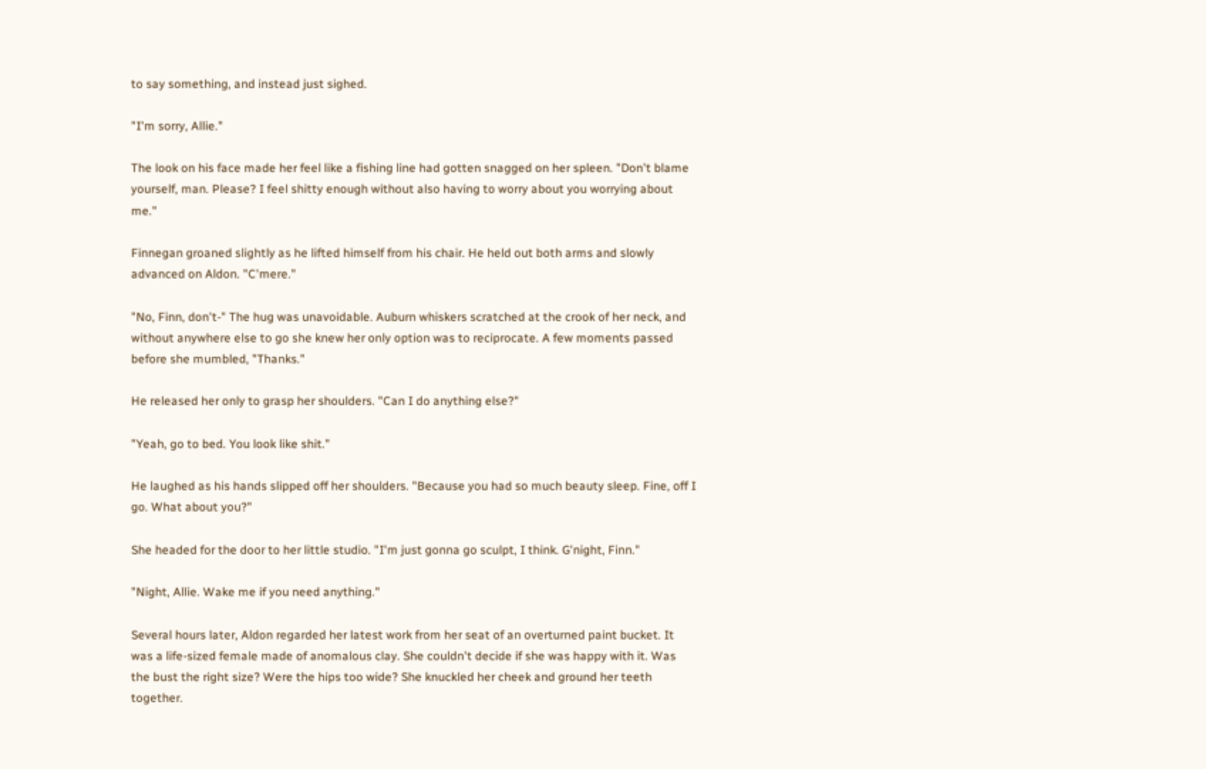to say something, and instead just sighed.

"I'm sorry, Allie."

The look on his face made her feel like a fishing line had gotten snagged on her spleen. "Don't blame yourself, man. Please? I feel shitty enough without also having to worry about you worrying about me."

Finnegan groaned slightly as he lifted himself from his chair. He held out both arms and slowly advanced on Aldon. "C'mere."

"No, Finn, don't-" The hug was unavoidable. Auburn whiskers scratched at the crook of her neck, and without anywhere else to go she knew her only option was to reciprocate. A few moments passed before she mumbled, "Thanks."

He released her only to grasp her shoulders. "Can I do anything else?"

"Yeah, go to bed. You look like shit."

He laughed as his hands slipped off her shoulders. "Because you had so much beauty sleep. Fine, off I go. What about you?"

She headed for the door to her little studio. "I'm just gonna go sculpt, I think. G'night, Finn."

"Night, Allie. Wake me if you need anything."

Several hours later, Aldon regarded her latest work from her seat of an overturned paint bucket. It was a life-sized female made of anomalous clay. She couldn't decide if she was happy with it. Was the bust the right size? Were the hips too wide? She knuckled her cheek and ground her teeth together.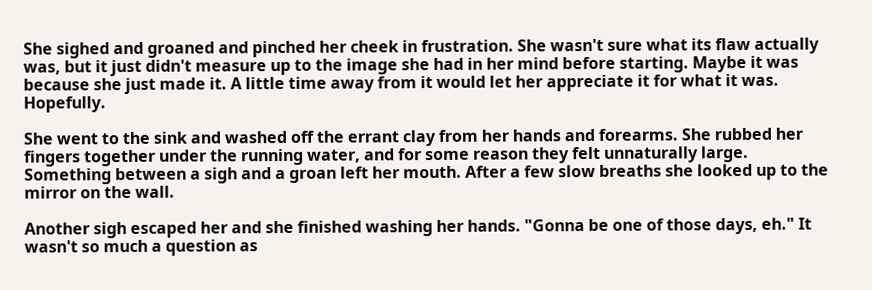She sighed and groaned and pinched her cheek in frustration. She wasn't sure what its flaw actually was, but it just didn't measure up to the image she had in her mind before starting. Maybe it was because she just made it. A little time away from it would let her appreciate it for what it was. Hopefully.

She went to the sink and washed off the errant clay from her hands and forearms. She rubbed her fingers together under the running water, and for some reason they felt unnaturally large. Something between a sigh and a groan left her mouth. After a few slow breaths she looked up to the mirror on the wall.

Another sigh escaped her and she finished washing her hands. "Gonna be one of those days, eh." It wasn't so much a question as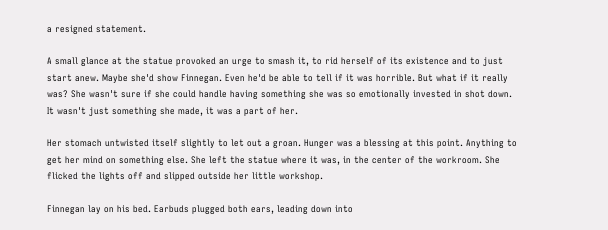a resigned statement.

A small glance at the statue provoked an urge to smash it, to rid herself of its existence and to just start anew. Maybe she'd show Finnegan. Even he'd be able to tell if it was horrible. But what if it really was? She wasn't sure if she could handle having something she was so emotionally invested in shot down. It wasn't just something she made, it was a part of her.

Her stomach untwisted itself slightly to let out a groan. Hunger was a blessing at this point. Anything to get her mind on something else. She left the statue where it was, in the center of the workroom. She flicked the lights off and slipped outside her little workshop.

Finnegan lay on his bed. Earbuds plugged both ears, leading down into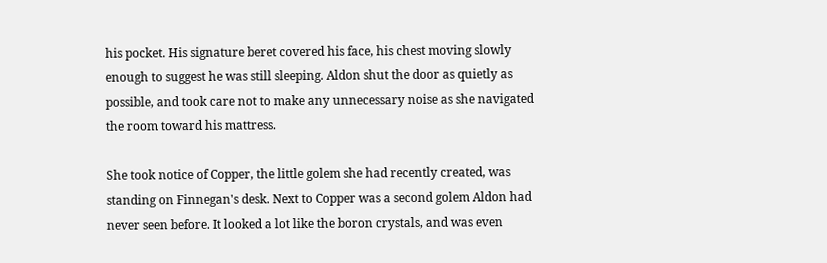his pocket. His signature beret covered his face, his chest moving slowly enough to suggest he was still sleeping. Aldon shut the door as quietly as possible, and took care not to make any unnecessary noise as she navigated the room toward his mattress.

She took notice of Copper, the little golem she had recently created, was standing on Finnegan's desk. Next to Copper was a second golem Aldon had never seen before. It looked a lot like the boron crystals, and was even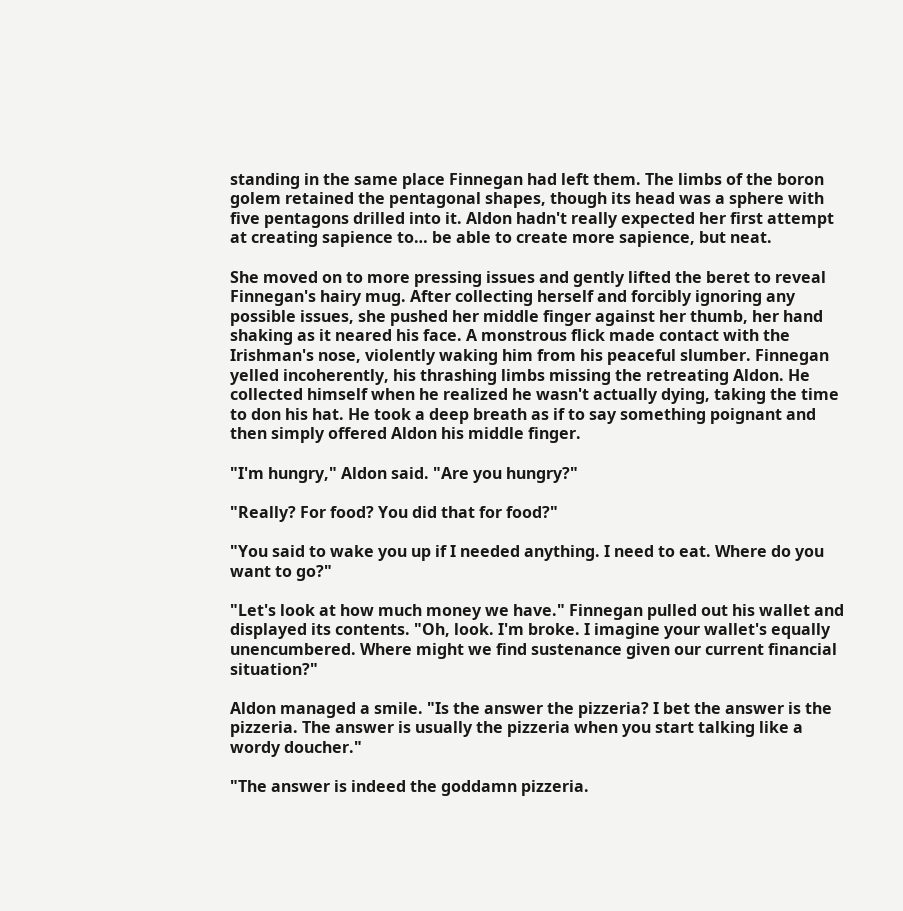standing in the same place Finnegan had left them. The limbs of the boron golem retained the pentagonal shapes, though its head was a sphere with five pentagons drilled into it. Aldon hadn't really expected her first attempt at creating sapience to… be able to create more sapience, but neat.

She moved on to more pressing issues and gently lifted the beret to reveal Finnegan's hairy mug. After collecting herself and forcibly ignoring any possible issues, she pushed her middle finger against her thumb, her hand shaking as it neared his face. A monstrous flick made contact with the Irishman's nose, violently waking him from his peaceful slumber. Finnegan yelled incoherently, his thrashing limbs missing the retreating Aldon. He collected himself when he realized he wasn't actually dying, taking the time to don his hat. He took a deep breath as if to say something poignant and then simply offered Aldon his middle finger.

"I'm hungry," Aldon said. "Are you hungry?"

"Really? For food? You did that for food?"

"You said to wake you up if I needed anything. I need to eat. Where do you want to go?"

"Let's look at how much money we have." Finnegan pulled out his wallet and displayed its contents. "Oh, look. I'm broke. I imagine your wallet's equally unencumbered. Where might we find sustenance given our current financial situation?"

Aldon managed a smile. "Is the answer the pizzeria? I bet the answer is the pizzeria. The answer is usually the pizzeria when you start talking like a wordy doucher."

"The answer is indeed the goddamn pizzeria.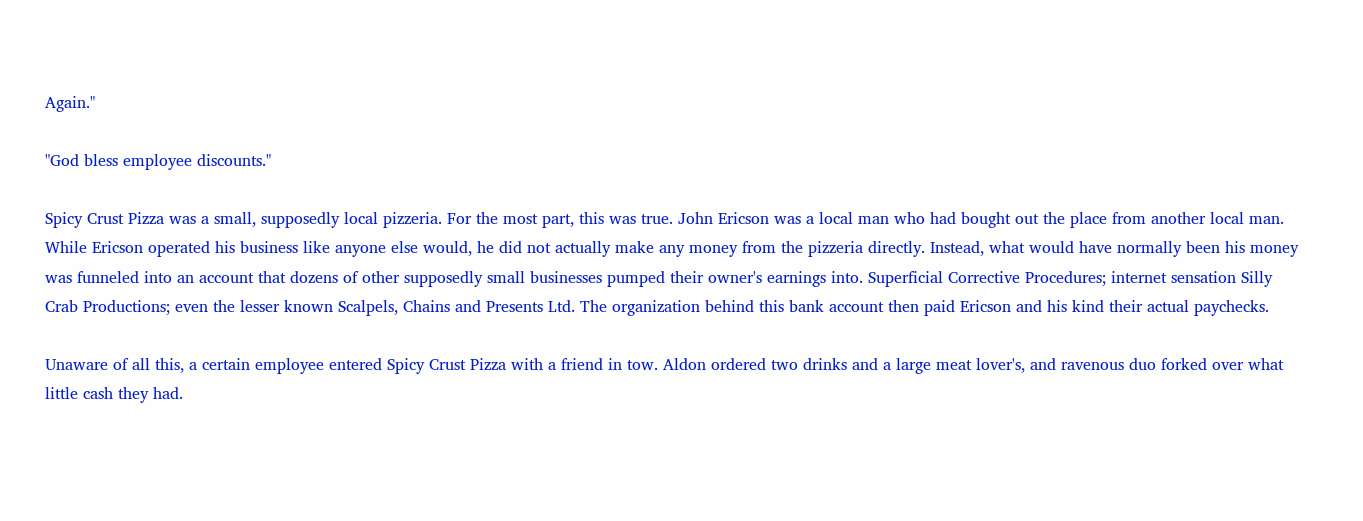Again."

"God bless employee discounts."

Spicy Crust Pizza was a small, supposedly local pizzeria. For the most part, this was true. John Ericson was a local man who had bought out the place from another local man. While Ericson operated his business like anyone else would, he did not actually make any money from the pizzeria directly. Instead, what would have normally been his money was funneled into an account that dozens of other supposedly small businesses pumped their owner's earnings into. Superficial Corrective Procedures; internet sensation Silly Crab Productions; even the lesser known Scalpels, Chains and Presents Ltd. The organization behind this bank account then paid Ericson and his kind their actual paychecks.

Unaware of all this, a certain employee entered Spicy Crust Pizza with a friend in tow. Aldon ordered two drinks and a large meat lover's, and ravenous duo forked over what little cash they had.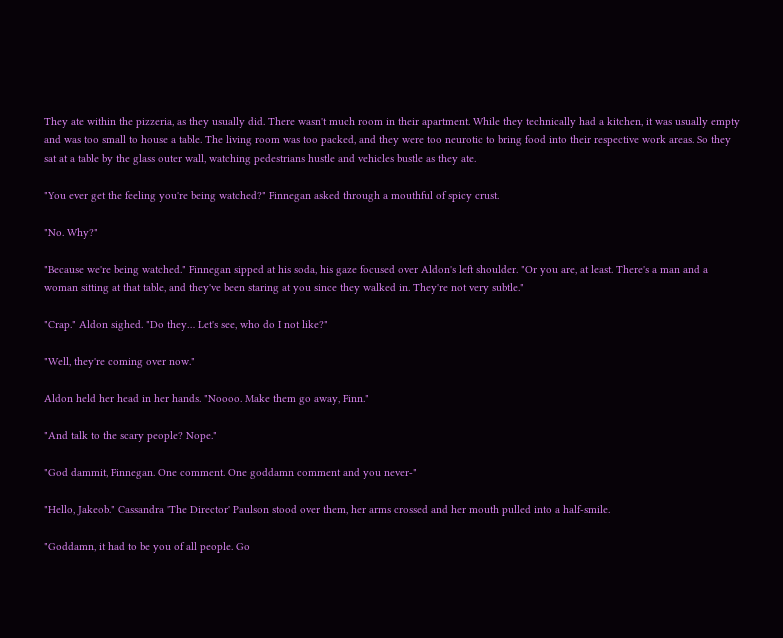They ate within the pizzeria, as they usually did. There wasn't much room in their apartment. While they technically had a kitchen, it was usually empty and was too small to house a table. The living room was too packed, and they were too neurotic to bring food into their respective work areas. So they sat at a table by the glass outer wall, watching pedestrians hustle and vehicles bustle as they ate.

"You ever get the feeling you're being watched?" Finnegan asked through a mouthful of spicy crust.

"No. Why?"

"Because we're being watched." Finnegan sipped at his soda, his gaze focused over Aldon's left shoulder. "Or you are, at least. There's a man and a woman sitting at that table, and they've been staring at you since they walked in. They're not very subtle."

"Crap." Aldon sighed. "Do they… Let's see, who do I not like?"

"Well, they're coming over now."

Aldon held her head in her hands. "Noooo. Make them go away, Finn."

"And talk to the scary people? Nope."

"God dammit, Finnegan. One comment. One goddamn comment and you never-"

"Hello, Jakeob." Cassandra 'The Director' Paulson stood over them, her arms crossed and her mouth pulled into a half-smile.

"Goddamn, it had to be you of all people. Go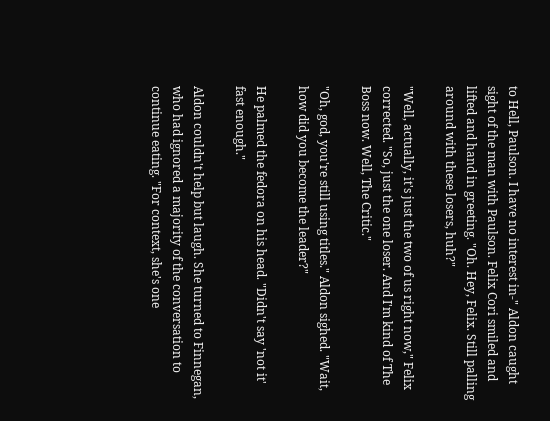to Hell, Paulson. I have no interest in-" Aldon caught sight of the man with Paulson. Felix Cori smiled and lifted and hand in greeting. "Oh. Hey, Felix. Still palling around with these losers, huh?"

"Well, actually, it's just the two of us right now," Felix corrected. "So, just the one loser. And I'm kind of The Boss now. Well, The Critic."

"Oh, god, you're still using titles." Aldon sighed. "Wait, how did you become the leader?"

He palmed the fedora on his head. "Didn't say 'not it' fast enough."

Aldon couldn't help but laugh. She turned to Finnegan, who had ignored a majority of the conversation to continue eating. "For context, she's one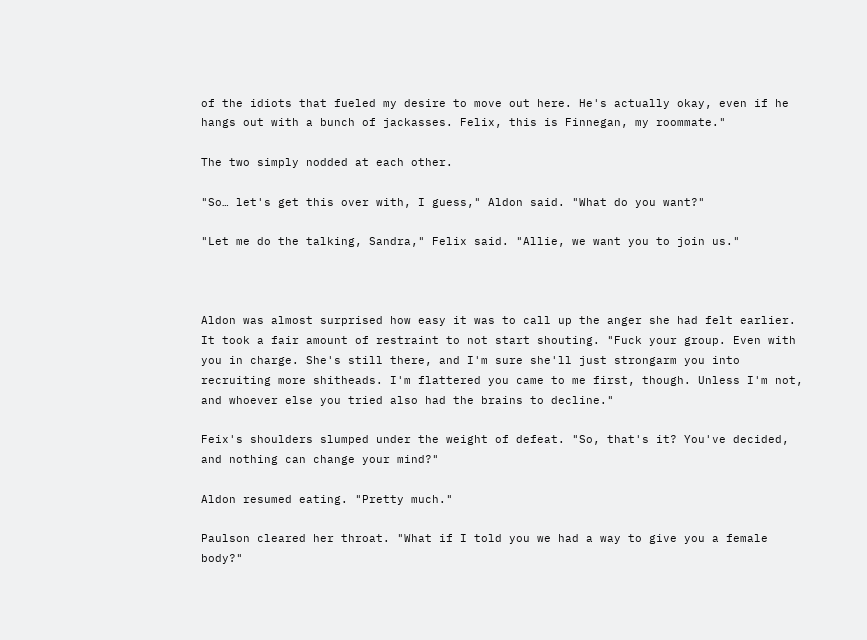of the idiots that fueled my desire to move out here. He's actually okay, even if he hangs out with a bunch of jackasses. Felix, this is Finnegan, my roommate."

The two simply nodded at each other.

"So… let's get this over with, I guess," Aldon said. "What do you want?"

"Let me do the talking, Sandra," Felix said. "Allie, we want you to join us."



Aldon was almost surprised how easy it was to call up the anger she had felt earlier. It took a fair amount of restraint to not start shouting. "Fuck your group. Even with you in charge. She's still there, and I'm sure she'll just strongarm you into recruiting more shitheads. I'm flattered you came to me first, though. Unless I'm not, and whoever else you tried also had the brains to decline."

Feix's shoulders slumped under the weight of defeat. "So, that's it? You've decided, and nothing can change your mind?"

Aldon resumed eating. "Pretty much."

Paulson cleared her throat. "What if I told you we had a way to give you a female body?"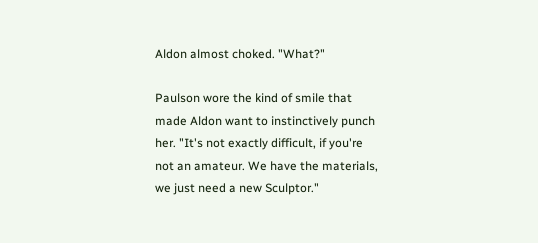Aldon almost choked. "What?"

Paulson wore the kind of smile that made Aldon want to instinctively punch her. "It's not exactly difficult, if you're not an amateur. We have the materials, we just need a new Sculptor."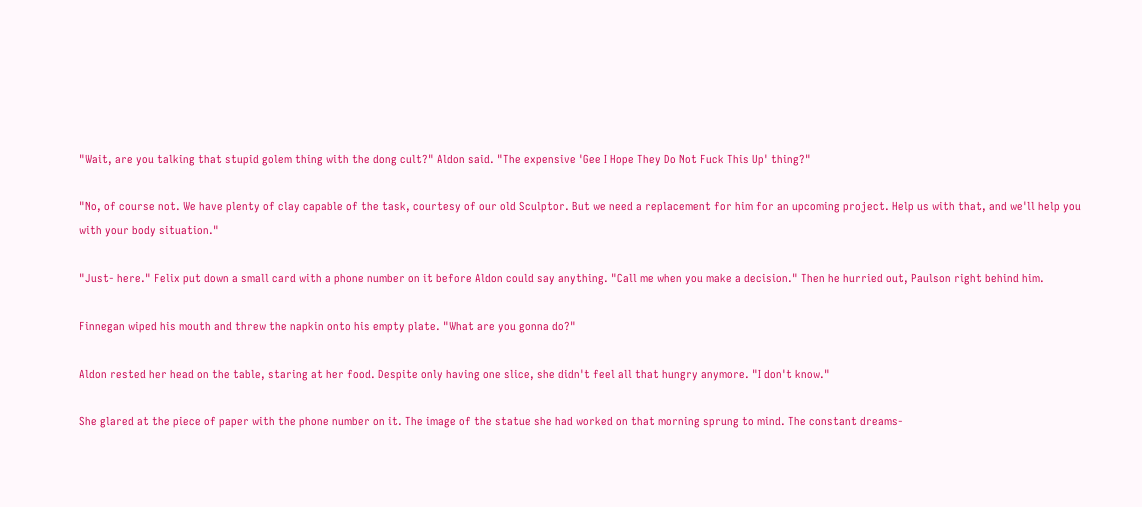"Wait, are you talking that stupid golem thing with the dong cult?" Aldon said. "The expensive 'Gee I Hope They Do Not Fuck This Up' thing?"

"No, of course not. We have plenty of clay capable of the task, courtesy of our old Sculptor. But we need a replacement for him for an upcoming project. Help us with that, and we'll help you with your body situation."

"Just- here." Felix put down a small card with a phone number on it before Aldon could say anything. "Call me when you make a decision." Then he hurried out, Paulson right behind him.

Finnegan wiped his mouth and threw the napkin onto his empty plate. "What are you gonna do?"

Aldon rested her head on the table, staring at her food. Despite only having one slice, she didn't feel all that hungry anymore. "I don't know."

She glared at the piece of paper with the phone number on it. The image of the statue she had worked on that morning sprung to mind. The constant dreams-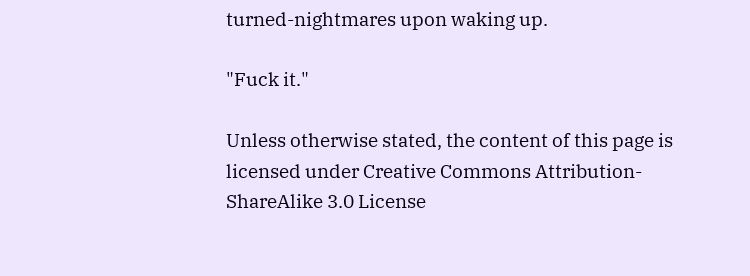turned-nightmares upon waking up.

"Fuck it."

Unless otherwise stated, the content of this page is licensed under Creative Commons Attribution-ShareAlike 3.0 License